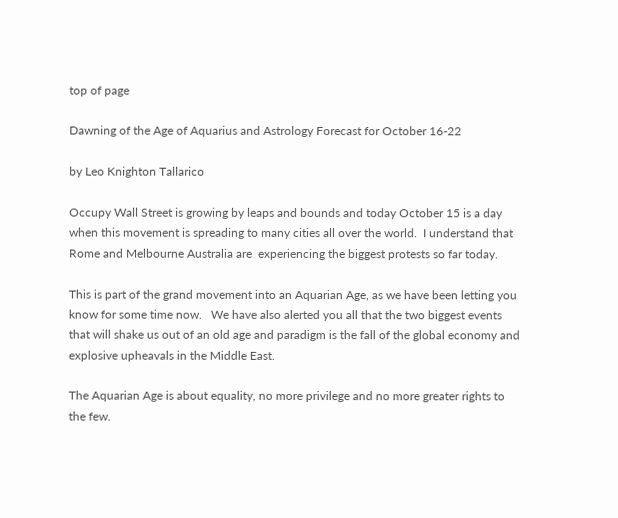top of page

Dawning of the Age of Aquarius and Astrology Forecast for October 16-22

by Leo Knighton Tallarico

Occupy Wall Street is growing by leaps and bounds and today October 15 is a day when this movement is spreading to many cities all over the world.  I understand that Rome and Melbourne Australia are  experiencing the biggest protests so far today.

This is part of the grand movement into an Aquarian Age, as we have been letting you know for some time now.   We have also alerted you all that the two biggest events that will shake us out of an old age and paradigm is the fall of the global economy and explosive upheavals in the Middle East.

The Aquarian Age is about equality, no more privilege and no more greater rights to the few.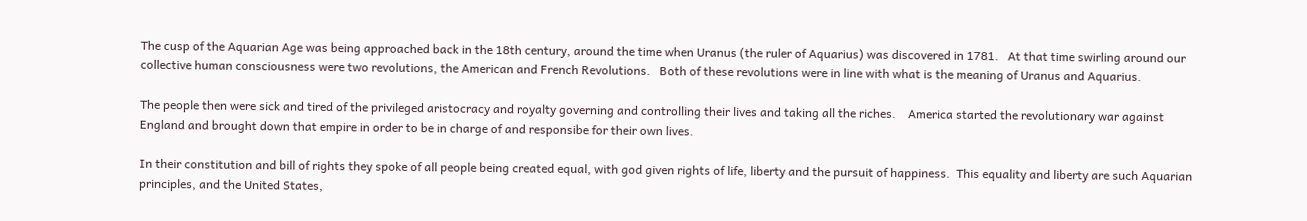The cusp of the Aquarian Age was being approached back in the 18th century, around the time when Uranus (the ruler of Aquarius) was discovered in 1781.   At that time swirling around our collective human consciousness were two revolutions, the American and French Revolutions.   Both of these revolutions were in line with what is the meaning of Uranus and Aquarius.

The people then were sick and tired of the privileged aristocracy and royalty governing and controlling their lives and taking all the riches.    America started the revolutionary war against England and brought down that empire in order to be in charge of and responsibe for their own lives.

In their constitution and bill of rights they spoke of all people being created equal, with god given rights of life, liberty and the pursuit of happiness.  This equality and liberty are such Aquarian principles, and the United States,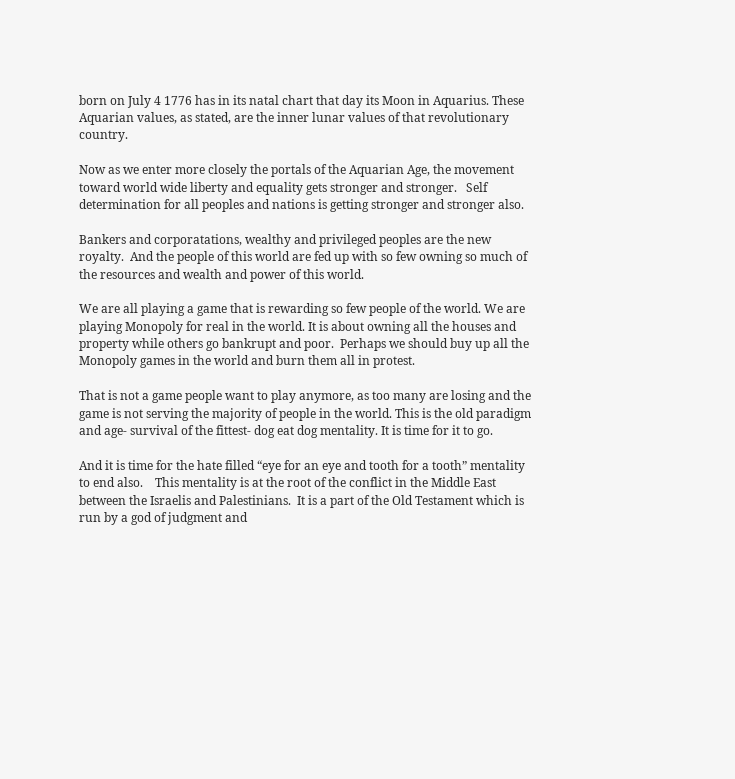born on July 4 1776 has in its natal chart that day its Moon in Aquarius. These Aquarian values, as stated, are the inner lunar values of that revolutionary country.

Now as we enter more closely the portals of the Aquarian Age, the movement toward world wide liberty and equality gets stronger and stronger.   Self determination for all peoples and nations is getting stronger and stronger also.

Bankers and corporatations, wealthy and privileged peoples are the new royalty.  And the people of this world are fed up with so few owning so much of the resources and wealth and power of this world.

We are all playing a game that is rewarding so few people of the world. We are playing Monopoly for real in the world. It is about owning all the houses and property while others go bankrupt and poor.  Perhaps we should buy up all the Monopoly games in the world and burn them all in protest.

That is not a game people want to play anymore, as too many are losing and the game is not serving the majority of people in the world. This is the old paradigm and age- survival of the fittest- dog eat dog mentality. It is time for it to go.

And it is time for the hate filled “eye for an eye and tooth for a tooth” mentality to end also.    This mentality is at the root of the conflict in the Middle East between the Israelis and Palestinians.  It is a part of the Old Testament which is run by a god of judgment and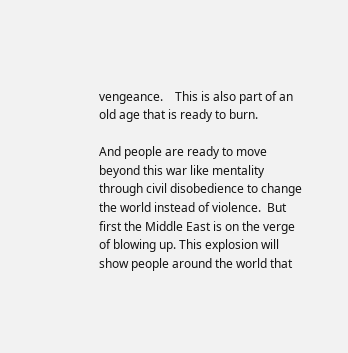vengeance.    This is also part of an old age that is ready to burn.

And people are ready to move beyond this war like mentality through civil disobedience to change the world instead of violence.  But first the Middle East is on the verge of blowing up. This explosion will show people around the world that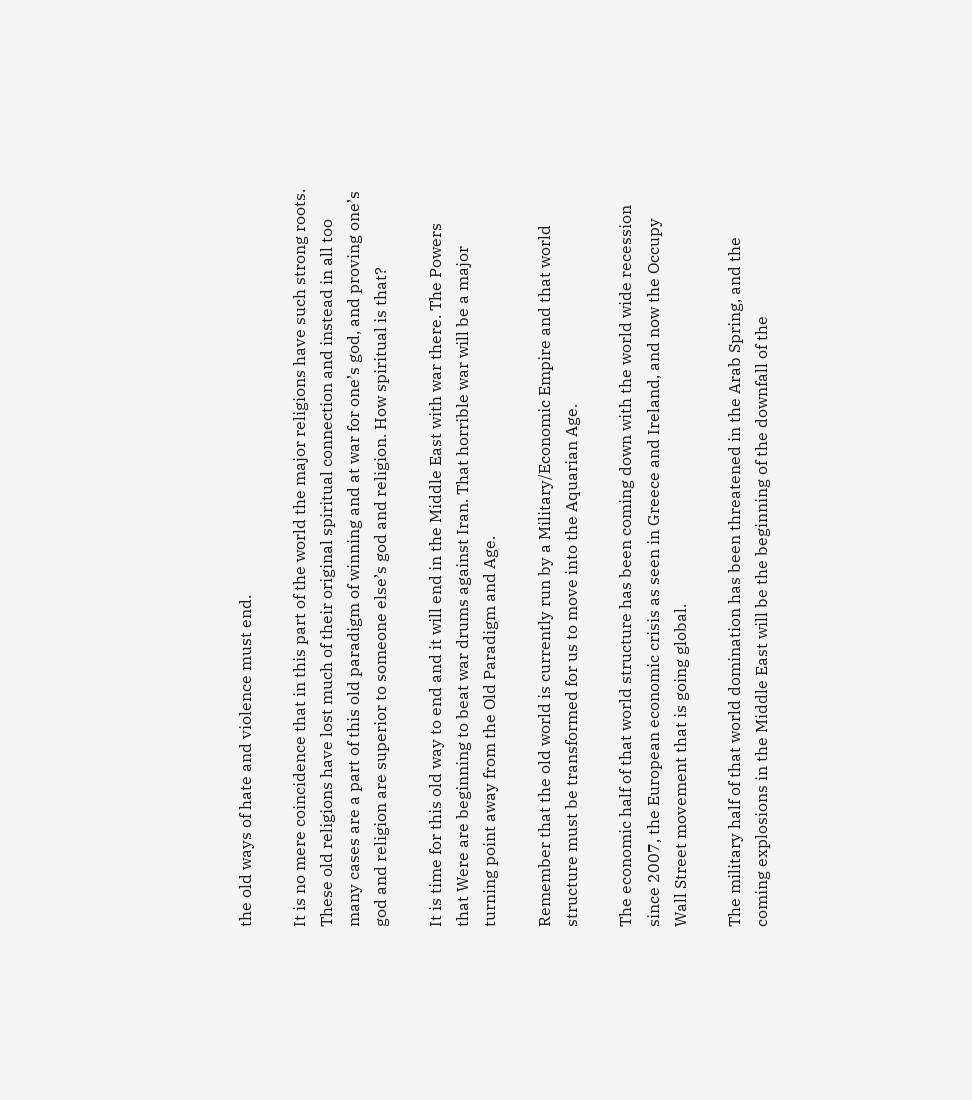the old ways of hate and violence must end.

It is no mere coincidence that in this part of the world the major religions have such strong roots.    These old religions have lost much of their original spiritual connection and instead in all too many cases are a part of this old paradigm of winning and at war for one’s god, and proving one’s god and religion are superior to someone else’s god and religion. How spiritual is that?

It is time for this old way to end and it will end in the Middle East with war there. The Powers that Were are beginning to beat war drums against Iran. That horrible war will be a major turning point away from the Old Paradigm and Age.

Remember that the old world is currently run by a Military/Economic Empire and that world structure must be transformed for us to move into the Aquarian Age.

The economic half of that world structure has been coming down with the world wide recession since 2007, the European economic crisis as seen in Greece and Ireland, and now the Occupy Wall Street movement that is going global.

The military half of that world domination has been threatened in the Arab Spring, and the coming explosions in the Middle East will be the beginning of the downfall of the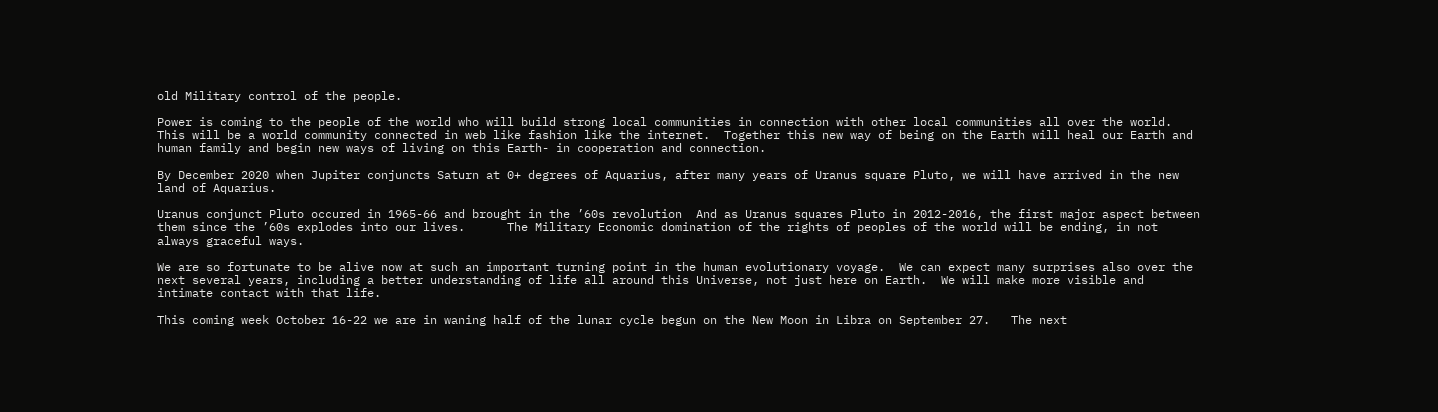old Military control of the people.

Power is coming to the people of the world who will build strong local communities in connection with other local communities all over the world. This will be a world community connected in web like fashion like the internet.  Together this new way of being on the Earth will heal our Earth and human family and begin new ways of living on this Earth- in cooperation and connection.

By December 2020 when Jupiter conjuncts Saturn at 0+ degrees of Aquarius, after many years of Uranus square Pluto, we will have arrived in the new land of Aquarius.

Uranus conjunct Pluto occured in 1965-66 and brought in the ’60s revolution  And as Uranus squares Pluto in 2012-2016, the first major aspect between them since the ’60s explodes into our lives.      The Military Economic domination of the rights of peoples of the world will be ending, in not always graceful ways.

We are so fortunate to be alive now at such an important turning point in the human evolutionary voyage.  We can expect many surprises also over the next several years, including a better understanding of life all around this Universe, not just here on Earth.  We will make more visible and intimate contact with that life.

This coming week October 16-22 we are in waning half of the lunar cycle begun on the New Moon in Libra on September 27.   The next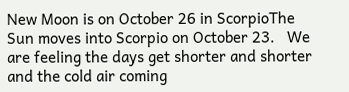New Moon is on October 26 in ScorpioThe Sun moves into Scorpio on October 23.   We are feeling the days get shorter and shorter and the cold air coming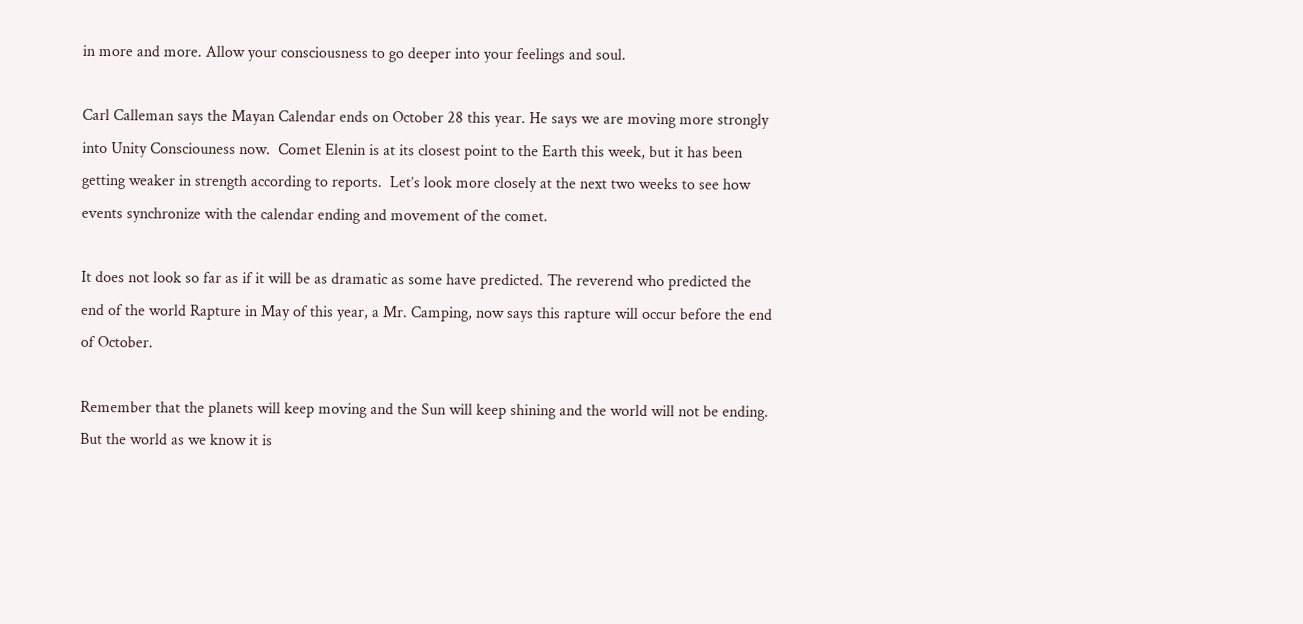in more and more. Allow your consciousness to go deeper into your feelings and soul.

Carl Calleman says the Mayan Calendar ends on October 28 this year. He says we are moving more strongly into Unity Consciouness now.  Comet Elenin is at its closest point to the Earth this week, but it has been getting weaker in strength according to reports.  Let’s look more closely at the next two weeks to see how events synchronize with the calendar ending and movement of the comet.

It does not look so far as if it will be as dramatic as some have predicted. The reverend who predicted the end of the world Rapture in May of this year, a Mr. Camping, now says this rapture will occur before the end of October.

Remember that the planets will keep moving and the Sun will keep shining and the world will not be ending.   But the world as we know it is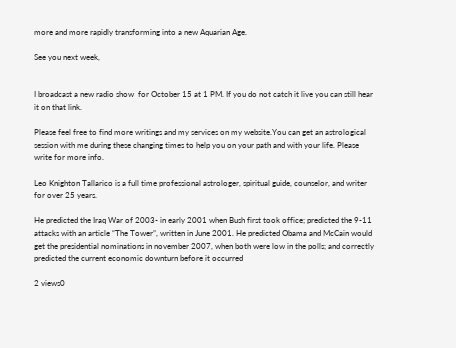more and more rapidly transforming into a new Aquarian Age.

See you next week,


I broadcast a new radio show  for October 15 at 1 PM. If you do not catch it live you can still hear it on that link.

Please feel free to find more writings and my services on my website.You can get an astrological session with me during these changing times to help you on your path and with your life. Please write for more info.

Leo Knighton Tallarico is a full time professional astrologer, spiritual guide, counselor, and writer for over 25 years.

He predicted the Iraq War of 2003- in early 2001 when Bush first took office; predicted the 9-11 attacks with an article “The Tower”, written in June 2001. He predicted Obama and McCain would get the presidential nominations in november 2007, when both were low in the polls; and correctly predicted the current economic downturn before it occurred

2 views0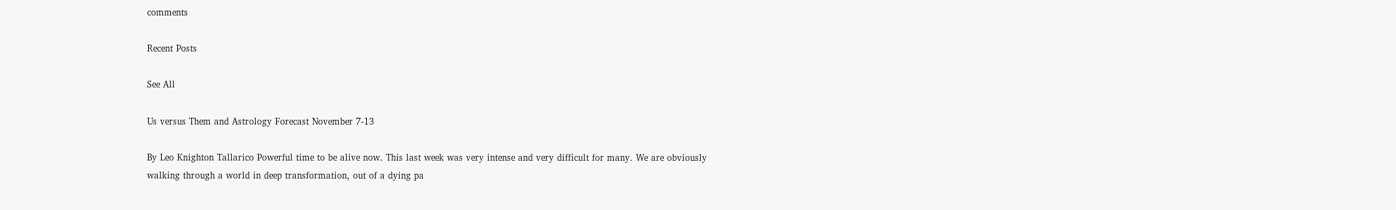comments

Recent Posts

See All

Us versus Them and Astrology Forecast November 7-13

By Leo Knighton Tallarico Powerful time to be alive now. This last week was very intense and very difficult for many. We are obviously walking through a world in deep transformation, out of a dying pa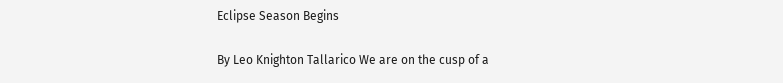Eclipse Season Begins

By Leo Knighton Tallarico We are on the cusp of a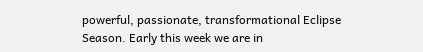powerful, passionate, transformational Eclipse Season. Early this week we are in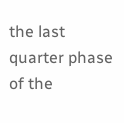the last quarter phase of the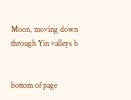Moon, moving down through Yin valleys b


bottom of page